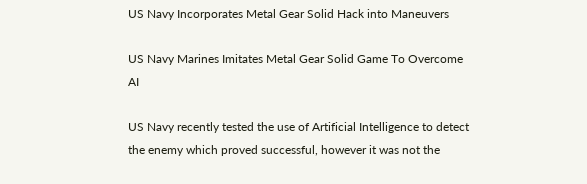US Navy Incorporates Metal Gear Solid Hack into Maneuvers

US Navy Marines Imitates Metal Gear Solid Game To Overcome AI

US Navy recently tested the use of Artificial Intelligence to detect the enemy which proved successful, however it was not the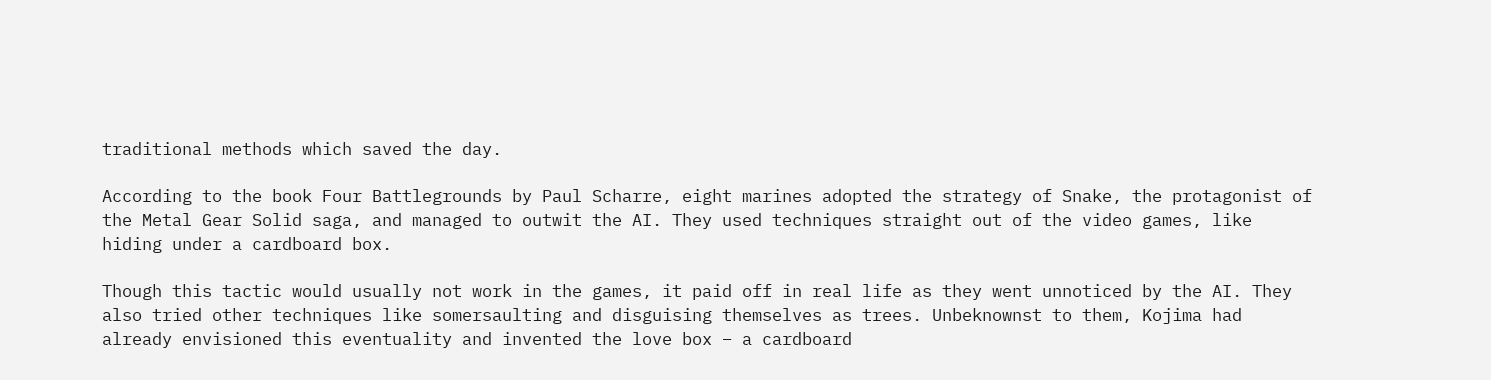traditional methods which saved the day.

According to the book Four Battlegrounds by Paul Scharre, eight marines adopted the strategy of Snake, the protagonist of the Metal Gear Solid saga, and managed to outwit the AI. They used techniques straight out of the video games, like hiding under a cardboard box.

Though this tactic would usually not work in the games, it paid off in real life as they went unnoticed by the AI. They also tried other techniques like somersaulting and disguising themselves as trees. Unbeknownst to them, Kojima had already envisioned this eventuality and invented the love box – a cardboard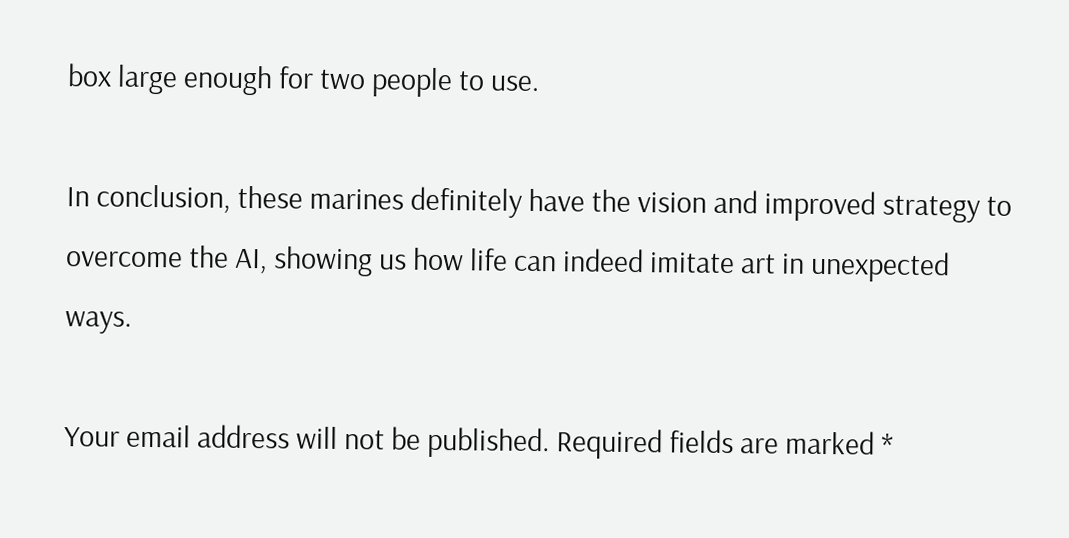box large enough for two people to use.

In conclusion, these marines definitely have the vision and improved strategy to overcome the AI, showing us how life can indeed imitate art in unexpected ways.

Your email address will not be published. Required fields are marked *